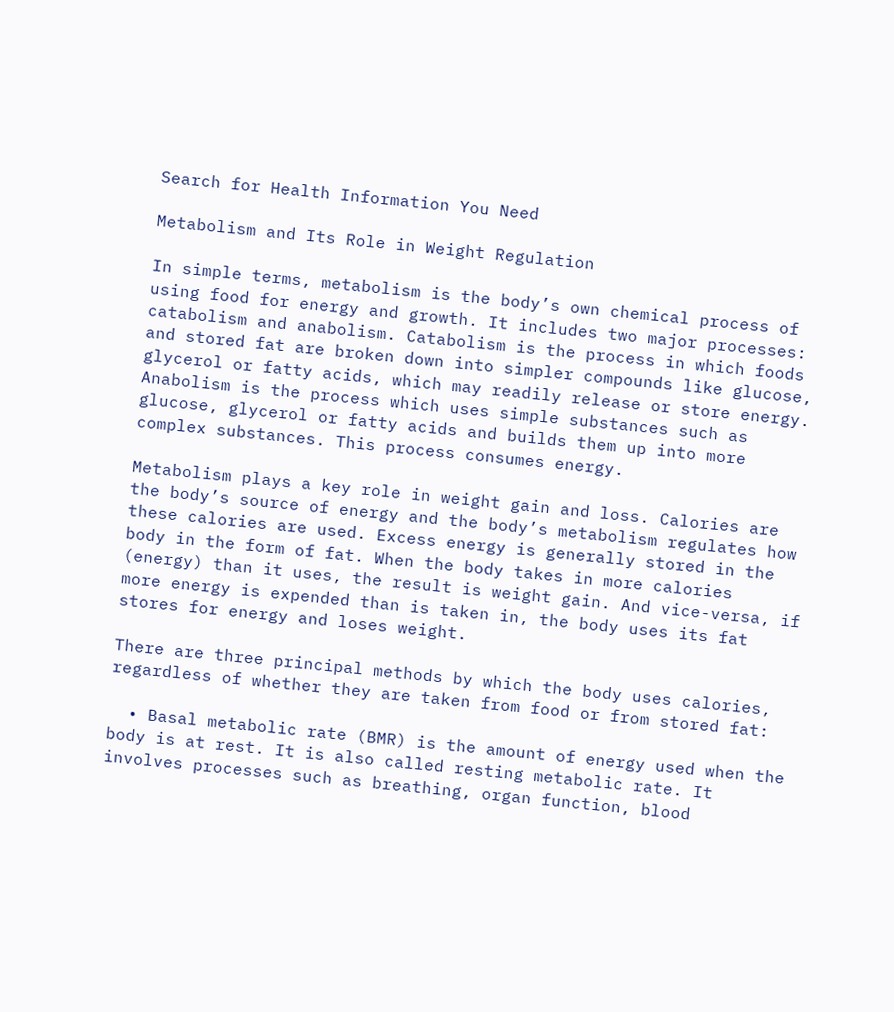Search for Health Information You Need

Metabolism and Its Role in Weight Regulation

In simple terms, metabolism is the body’s own chemical process of using food for energy and growth. It includes two major processes: catabolism and anabolism. Catabolism is the process in which foods and stored fat are broken down into simpler compounds like glucose, glycerol or fatty acids, which may readily release or store energy. Anabolism is the process which uses simple substances such as glucose, glycerol or fatty acids and builds them up into more complex substances. This process consumes energy.

Metabolism plays a key role in weight gain and loss. Calories are the body’s source of energy and the body’s metabolism regulates how these calories are used. Excess energy is generally stored in the body in the form of fat. When the body takes in more calories (energy) than it uses, the result is weight gain. And vice-versa, if more energy is expended than is taken in, the body uses its fat stores for energy and loses weight.

There are three principal methods by which the body uses calories, regardless of whether they are taken from food or from stored fat:

  • Basal metabolic rate (BMR) is the amount of energy used when the body is at rest. It is also called resting metabolic rate. It involves processes such as breathing, organ function, blood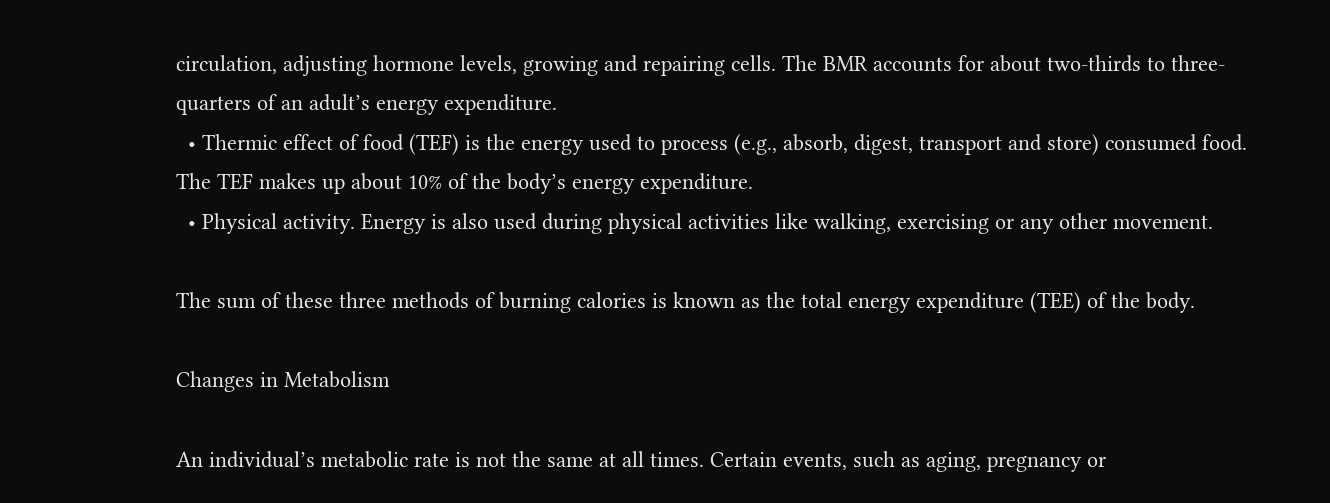circulation, adjusting hormone levels, growing and repairing cells. The BMR accounts for about two-thirds to three-quarters of an adult’s energy expenditure.
  • Thermic effect of food (TEF) is the energy used to process (e.g., absorb, digest, transport and store) consumed food. The TEF makes up about 10% of the body’s energy expenditure.
  • Physical activity. Energy is also used during physical activities like walking, exercising or any other movement.

The sum of these three methods of burning calories is known as the total energy expenditure (TEE) of the body.

Changes in Metabolism

An individual’s metabolic rate is not the same at all times. Certain events, such as aging, pregnancy or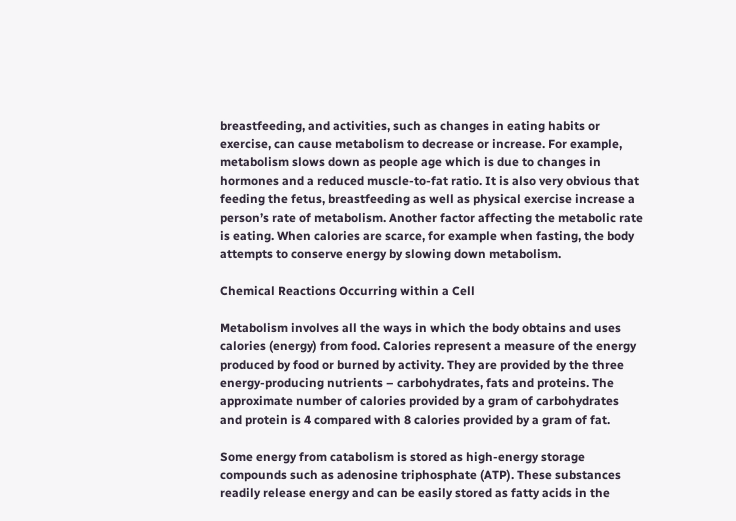breastfeeding, and activities, such as changes in eating habits or exercise, can cause metabolism to decrease or increase. For example, metabolism slows down as people age which is due to changes in hormones and a reduced muscle-to-fat ratio. It is also very obvious that feeding the fetus, breastfeeding as well as physical exercise increase a person’s rate of metabolism. Another factor affecting the metabolic rate is eating. When calories are scarce, for example when fasting, the body attempts to conserve energy by slowing down metabolism.

Chemical Reactions Occurring within a Cell

Metabolism involves all the ways in which the body obtains and uses calories (energy) from food. Calories represent a measure of the energy produced by food or burned by activity. They are provided by the three energy-producing nutrients – carbohydrates, fats and proteins. The approximate number of calories provided by a gram of carbohydrates and protein is 4 compared with 8 calories provided by a gram of fat.

Some energy from catabolism is stored as high-energy storage compounds such as adenosine triphosphate (ATP). These substances readily release energy and can be easily stored as fatty acids in the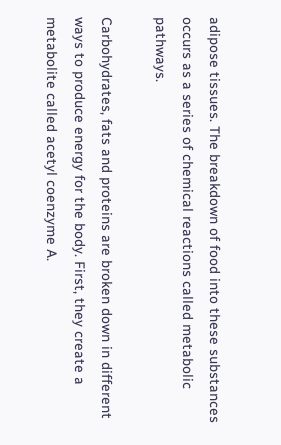adipose tissues. The breakdown of food into these substances occurs as a series of chemical reactions called metabolic pathways.

Carbohydrates, fats and proteins are broken down in different ways to produce energy for the body. First, they create a metabolite called acetyl coenzyme A.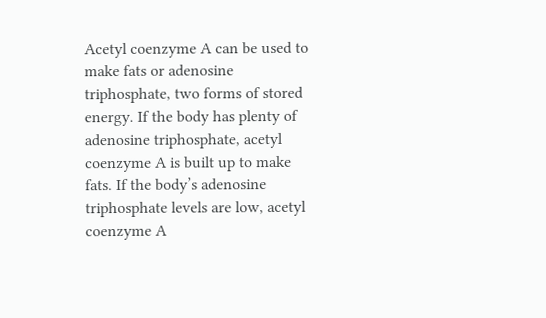Acetyl coenzyme A can be used to make fats or adenosine triphosphate, two forms of stored energy. If the body has plenty of adenosine triphosphate, acetyl coenzyme A is built up to make fats. If the body’s adenosine triphosphate levels are low, acetyl coenzyme A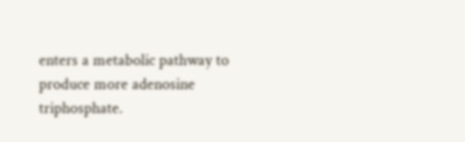enters a metabolic pathway to produce more adenosine triphosphate.